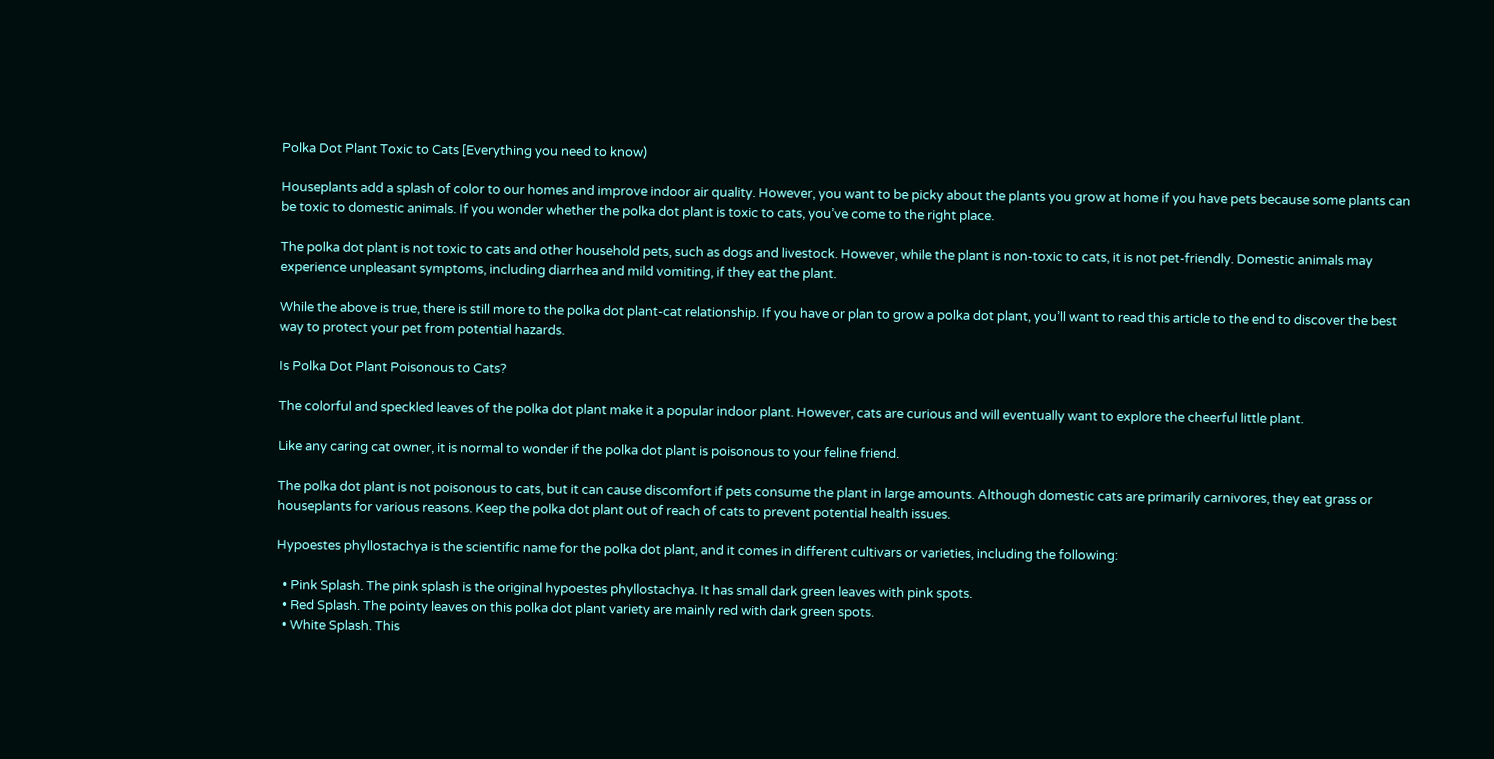Polka Dot Plant Toxic to Cats [Everything you need to know)

Houseplants add a splash of color to our homes and improve indoor air quality. However, you want to be picky about the plants you grow at home if you have pets because some plants can be toxic to domestic animals. If you wonder whether the polka dot plant is toxic to cats, you’ve come to the right place.

The polka dot plant is not toxic to cats and other household pets, such as dogs and livestock. However, while the plant is non-toxic to cats, it is not pet-friendly. Domestic animals may experience unpleasant symptoms, including diarrhea and mild vomiting, if they eat the plant.

While the above is true, there is still more to the polka dot plant-cat relationship. If you have or plan to grow a polka dot plant, you’ll want to read this article to the end to discover the best way to protect your pet from potential hazards.

Is Polka Dot Plant Poisonous to Cats?

The colorful and speckled leaves of the polka dot plant make it a popular indoor plant. However, cats are curious and will eventually want to explore the cheerful little plant.

Like any caring cat owner, it is normal to wonder if the polka dot plant is poisonous to your feline friend.

The polka dot plant is not poisonous to cats, but it can cause discomfort if pets consume the plant in large amounts. Although domestic cats are primarily carnivores, they eat grass or houseplants for various reasons. Keep the polka dot plant out of reach of cats to prevent potential health issues.

Hypoestes phyllostachya is the scientific name for the polka dot plant, and it comes in different cultivars or varieties, including the following:

  • Pink Splash. The pink splash is the original hypoestes phyllostachya. It has small dark green leaves with pink spots.
  • Red Splash. The pointy leaves on this polka dot plant variety are mainly red with dark green spots.
  • White Splash. This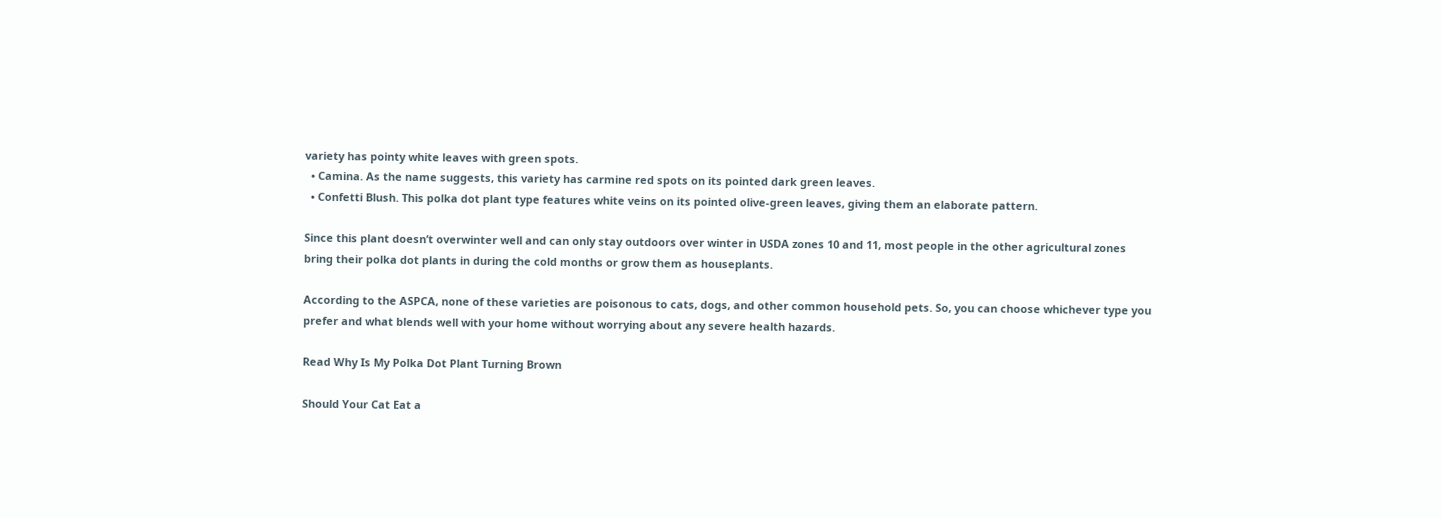variety has pointy white leaves with green spots.
  • Camina. As the name suggests, this variety has carmine red spots on its pointed dark green leaves.
  • Confetti Blush. This polka dot plant type features white veins on its pointed olive-green leaves, giving them an elaborate pattern.

Since this plant doesn’t overwinter well and can only stay outdoors over winter in USDA zones 10 and 11, most people in the other agricultural zones bring their polka dot plants in during the cold months or grow them as houseplants.

According to the ASPCA, none of these varieties are poisonous to cats, dogs, and other common household pets. So, you can choose whichever type you prefer and what blends well with your home without worrying about any severe health hazards.

Read Why Is My Polka Dot Plant Turning Brown

Should Your Cat Eat a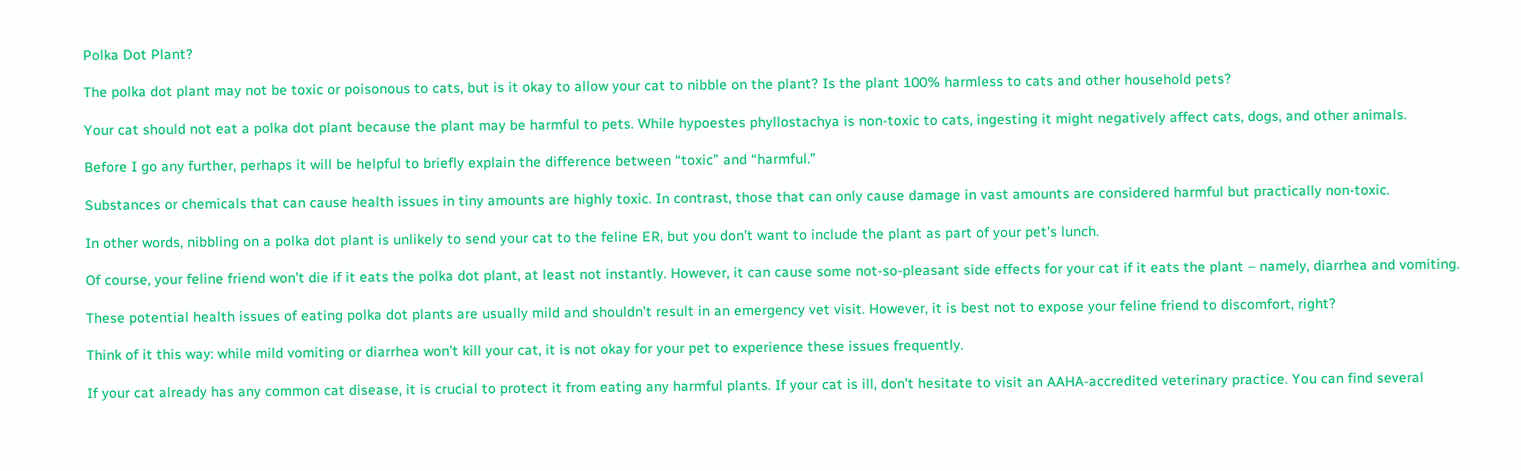Polka Dot Plant?

The polka dot plant may not be toxic or poisonous to cats, but is it okay to allow your cat to nibble on the plant? Is the plant 100% harmless to cats and other household pets?

Your cat should not eat a polka dot plant because the plant may be harmful to pets. While hypoestes phyllostachya is non-toxic to cats, ingesting it might negatively affect cats, dogs, and other animals.

Before I go any further, perhaps it will be helpful to briefly explain the difference between “toxic” and “harmful.”

Substances or chemicals that can cause health issues in tiny amounts are highly toxic. In contrast, those that can only cause damage in vast amounts are considered harmful but practically non-toxic.

In other words, nibbling on a polka dot plant is unlikely to send your cat to the feline ER, but you don’t want to include the plant as part of your pet’s lunch.

Of course, your feline friend won’t die if it eats the polka dot plant, at least not instantly. However, it can cause some not-so-pleasant side effects for your cat if it eats the plant – namely, diarrhea and vomiting.

These potential health issues of eating polka dot plants are usually mild and shouldn’t result in an emergency vet visit. However, it is best not to expose your feline friend to discomfort, right?

Think of it this way: while mild vomiting or diarrhea won’t kill your cat, it is not okay for your pet to experience these issues frequently.

If your cat already has any common cat disease, it is crucial to protect it from eating any harmful plants. If your cat is ill, don’t hesitate to visit an AAHA-accredited veterinary practice. You can find several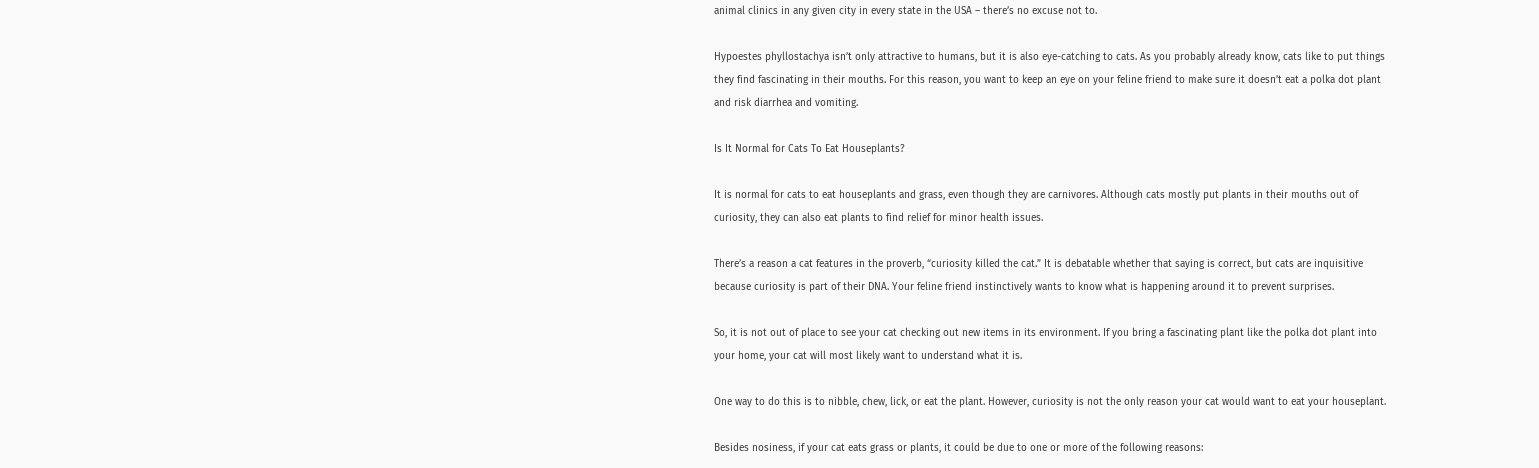animal clinics in any given city in every state in the USA – there’s no excuse not to.

Hypoestes phyllostachya isn’t only attractive to humans, but it is also eye-catching to cats. As you probably already know, cats like to put things they find fascinating in their mouths. For this reason, you want to keep an eye on your feline friend to make sure it doesn’t eat a polka dot plant and risk diarrhea and vomiting.

Is It Normal for Cats To Eat Houseplants?

It is normal for cats to eat houseplants and grass, even though they are carnivores. Although cats mostly put plants in their mouths out of curiosity, they can also eat plants to find relief for minor health issues.

There’s a reason a cat features in the proverb, “curiosity killed the cat.” It is debatable whether that saying is correct, but cats are inquisitive because curiosity is part of their DNA. Your feline friend instinctively wants to know what is happening around it to prevent surprises.

So, it is not out of place to see your cat checking out new items in its environment. If you bring a fascinating plant like the polka dot plant into your home, your cat will most likely want to understand what it is.

One way to do this is to nibble, chew, lick, or eat the plant. However, curiosity is not the only reason your cat would want to eat your houseplant.

Besides nosiness, if your cat eats grass or plants, it could be due to one or more of the following reasons: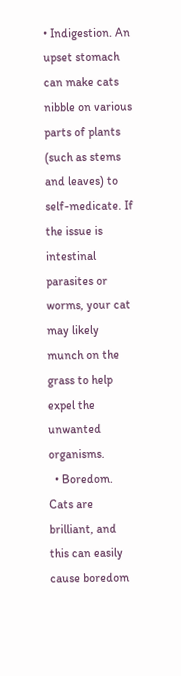• Indigestion. An upset stomach can make cats nibble on various parts of plants (such as stems and leaves) to self-medicate. If the issue is intestinal parasites or worms, your cat may likely munch on the grass to help expel the unwanted organisms.
  • Boredom. Cats are brilliant, and this can easily cause boredom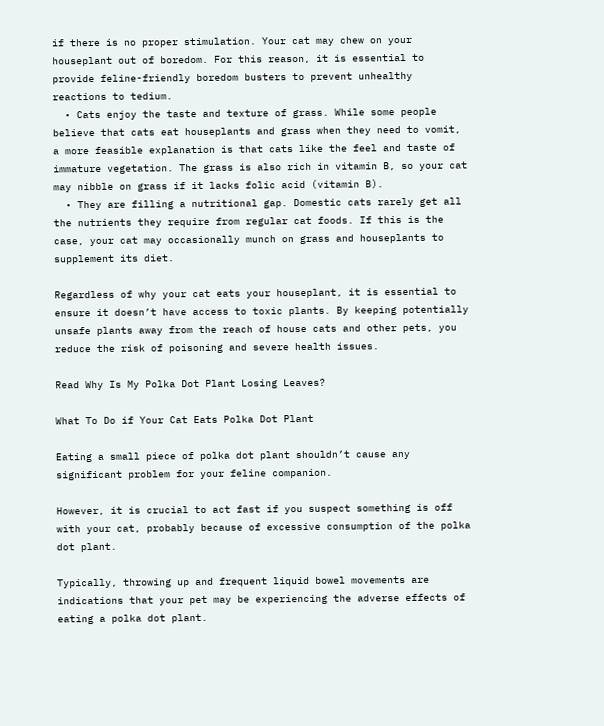if there is no proper stimulation. Your cat may chew on your houseplant out of boredom. For this reason, it is essential to provide feline-friendly boredom busters to prevent unhealthy reactions to tedium.
  • Cats enjoy the taste and texture of grass. While some people believe that cats eat houseplants and grass when they need to vomit, a more feasible explanation is that cats like the feel and taste of immature vegetation. The grass is also rich in vitamin B, so your cat may nibble on grass if it lacks folic acid (vitamin B).
  • They are filling a nutritional gap. Domestic cats rarely get all the nutrients they require from regular cat foods. If this is the case, your cat may occasionally munch on grass and houseplants to supplement its diet.

Regardless of why your cat eats your houseplant, it is essential to ensure it doesn’t have access to toxic plants. By keeping potentially unsafe plants away from the reach of house cats and other pets, you reduce the risk of poisoning and severe health issues.

Read Why Is My Polka Dot Plant Losing Leaves?

What To Do if Your Cat Eats Polka Dot Plant

Eating a small piece of polka dot plant shouldn’t cause any significant problem for your feline companion.

However, it is crucial to act fast if you suspect something is off with your cat, probably because of excessive consumption of the polka dot plant.

Typically, throwing up and frequent liquid bowel movements are indications that your pet may be experiencing the adverse effects of eating a polka dot plant.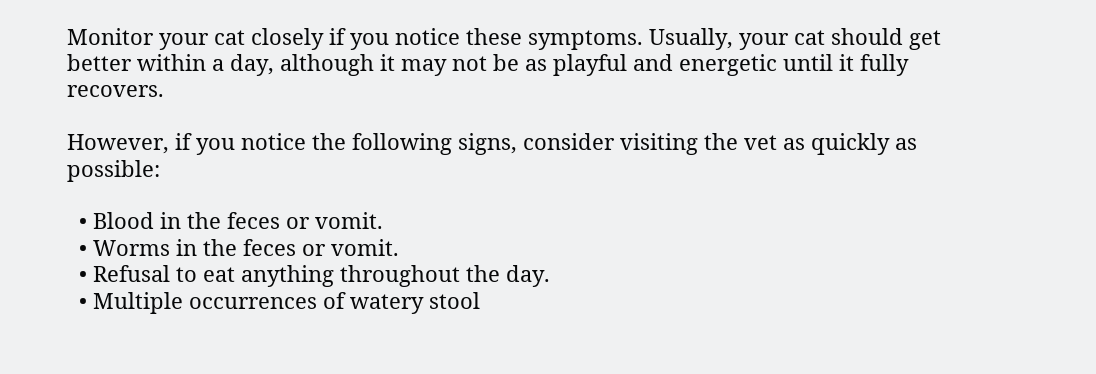Monitor your cat closely if you notice these symptoms. Usually, your cat should get better within a day, although it may not be as playful and energetic until it fully recovers.

However, if you notice the following signs, consider visiting the vet as quickly as possible:

  • Blood in the feces or vomit.
  • Worms in the feces or vomit.
  • Refusal to eat anything throughout the day.
  • Multiple occurrences of watery stool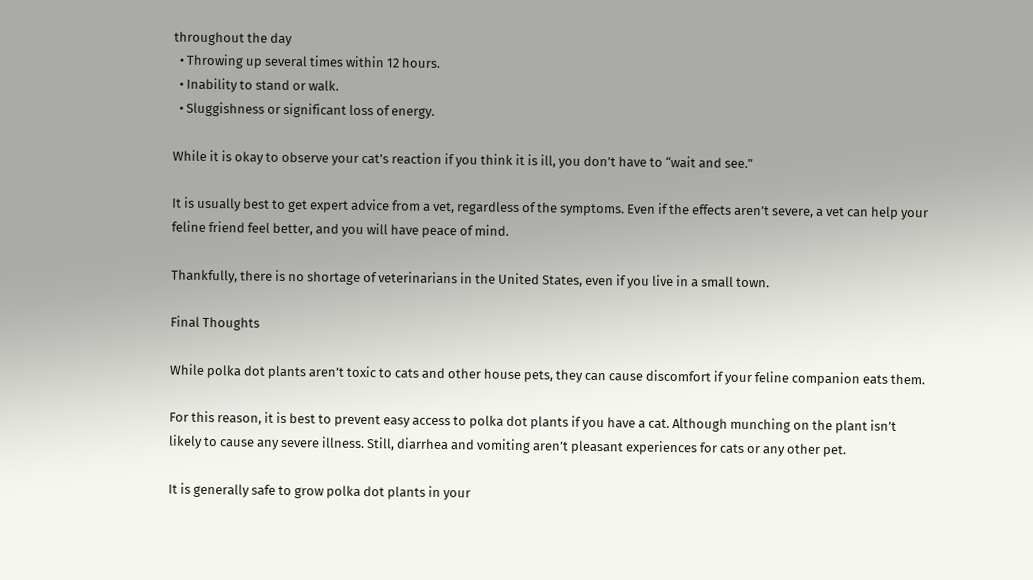throughout the day
  • Throwing up several times within 12 hours.
  • Inability to stand or walk.
  • Sluggishness or significant loss of energy.

While it is okay to observe your cat’s reaction if you think it is ill, you don’t have to “wait and see.”

It is usually best to get expert advice from a vet, regardless of the symptoms. Even if the effects aren’t severe, a vet can help your feline friend feel better, and you will have peace of mind.

Thankfully, there is no shortage of veterinarians in the United States, even if you live in a small town.

Final Thoughts

While polka dot plants aren’t toxic to cats and other house pets, they can cause discomfort if your feline companion eats them.

For this reason, it is best to prevent easy access to polka dot plants if you have a cat. Although munching on the plant isn’t likely to cause any severe illness. Still, diarrhea and vomiting aren’t pleasant experiences for cats or any other pet.

It is generally safe to grow polka dot plants in your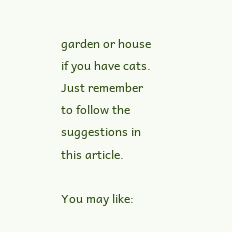garden or house if you have cats. Just remember to follow the suggestions in this article.

You may like: